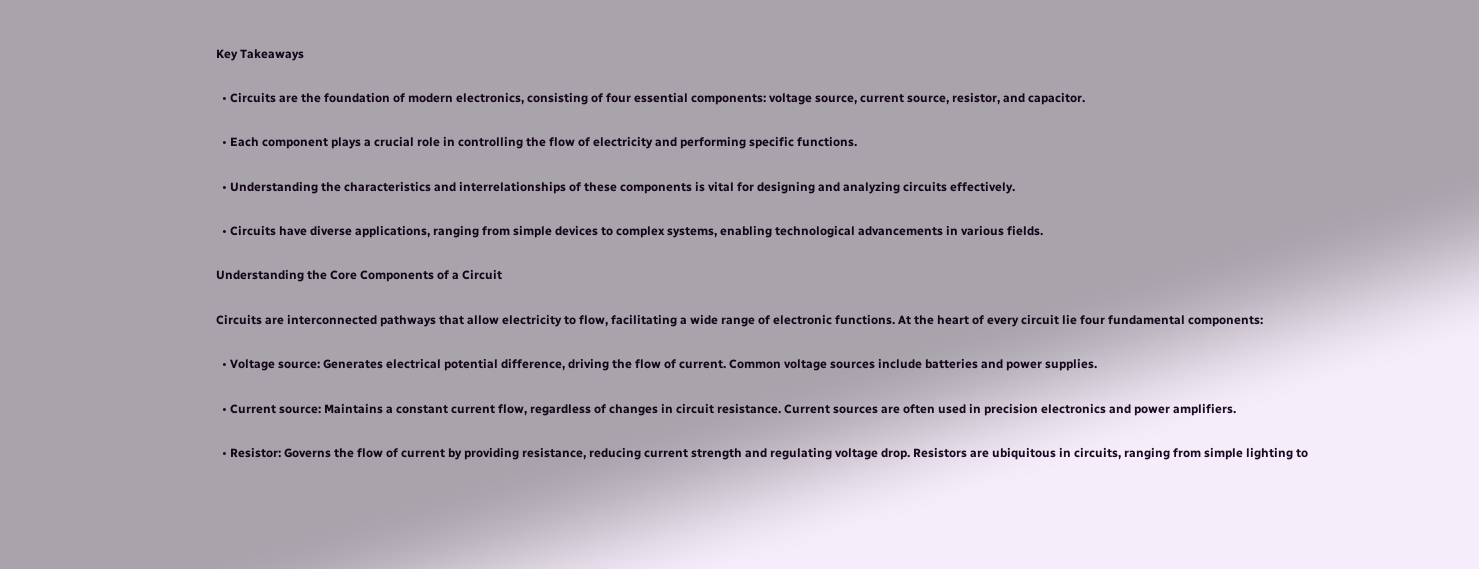Key Takeaways

  • Circuits are the foundation of modern electronics, consisting of four essential components: voltage source, current source, resistor, and capacitor.

  • Each component plays a crucial role in controlling the flow of electricity and performing specific functions.

  • Understanding the characteristics and interrelationships of these components is vital for designing and analyzing circuits effectively.

  • Circuits have diverse applications, ranging from simple devices to complex systems, enabling technological advancements in various fields.

Understanding the Core Components of a Circuit

Circuits are interconnected pathways that allow electricity to flow, facilitating a wide range of electronic functions. At the heart of every circuit lie four fundamental components:

  • Voltage source: Generates electrical potential difference, driving the flow of current. Common voltage sources include batteries and power supplies.

  • Current source: Maintains a constant current flow, regardless of changes in circuit resistance. Current sources are often used in precision electronics and power amplifiers.

  • Resistor: Governs the flow of current by providing resistance, reducing current strength and regulating voltage drop. Resistors are ubiquitous in circuits, ranging from simple lighting to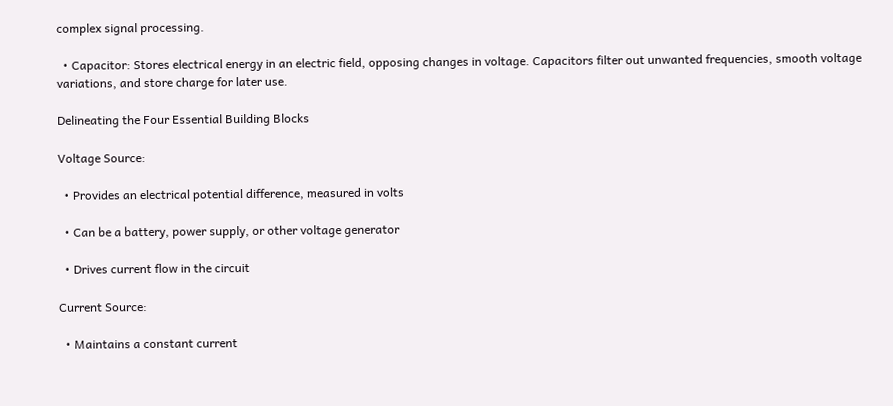complex signal processing.

  • Capacitor: Stores electrical energy in an electric field, opposing changes in voltage. Capacitors filter out unwanted frequencies, smooth voltage variations, and store charge for later use.

Delineating the Four Essential Building Blocks

Voltage Source:

  • Provides an electrical potential difference, measured in volts

  • Can be a battery, power supply, or other voltage generator

  • Drives current flow in the circuit

Current Source:

  • Maintains a constant current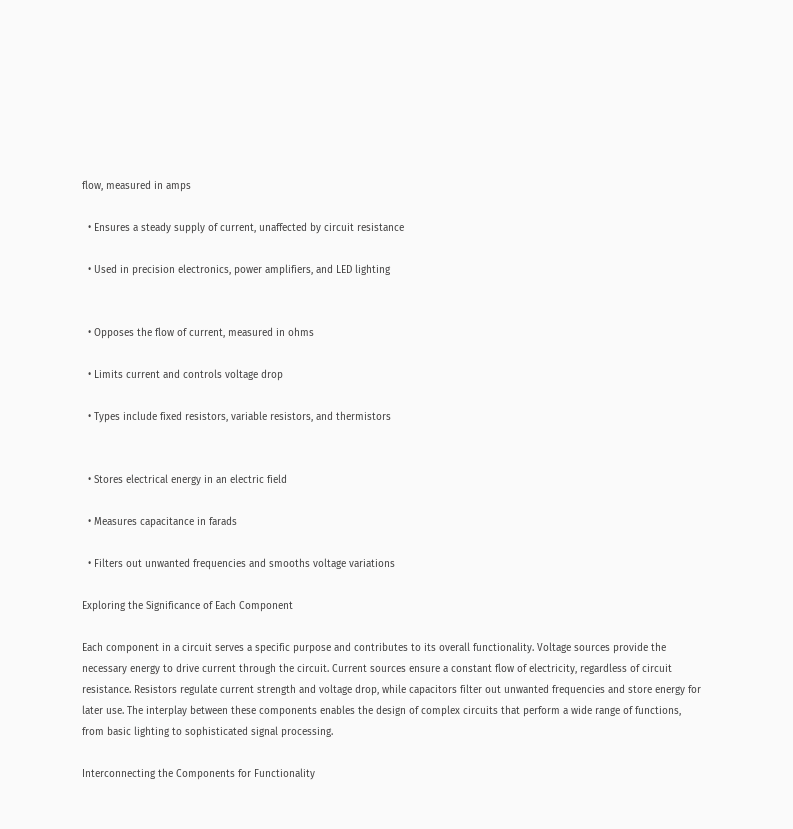flow, measured in amps

  • Ensures a steady supply of current, unaffected by circuit resistance

  • Used in precision electronics, power amplifiers, and LED lighting


  • Opposes the flow of current, measured in ohms

  • Limits current and controls voltage drop

  • Types include fixed resistors, variable resistors, and thermistors


  • Stores electrical energy in an electric field

  • Measures capacitance in farads

  • Filters out unwanted frequencies and smooths voltage variations

Exploring the Significance of Each Component

Each component in a circuit serves a specific purpose and contributes to its overall functionality. Voltage sources provide the necessary energy to drive current through the circuit. Current sources ensure a constant flow of electricity, regardless of circuit resistance. Resistors regulate current strength and voltage drop, while capacitors filter out unwanted frequencies and store energy for later use. The interplay between these components enables the design of complex circuits that perform a wide range of functions, from basic lighting to sophisticated signal processing.

Interconnecting the Components for Functionality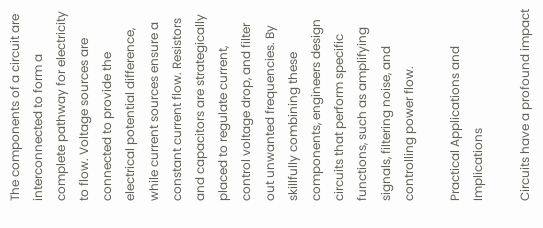The components of a circuit are interconnected to form a complete pathway for electricity to flow. Voltage sources are connected to provide the electrical potential difference, while current sources ensure a constant current flow. Resistors and capacitors are strategically placed to regulate current, control voltage drop, and filter out unwanted frequencies. By skillfully combining these components, engineers design circuits that perform specific functions, such as amplifying signals, filtering noise, and controlling power flow.

Practical Applications and Implications

Circuits have a profound impact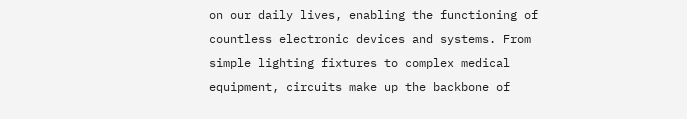on our daily lives, enabling the functioning of countless electronic devices and systems. From simple lighting fixtures to complex medical equipment, circuits make up the backbone of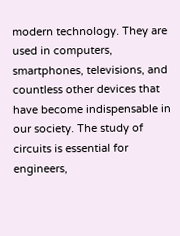modern technology. They are used in computers, smartphones, televisions, and countless other devices that have become indispensable in our society. The study of circuits is essential for engineers,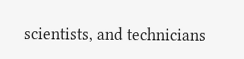scientists, and technicians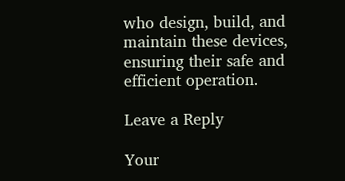who design, build, and maintain these devices, ensuring their safe and efficient operation.

Leave a Reply

Your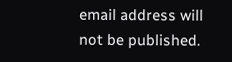email address will not be published.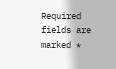Required fields are marked *